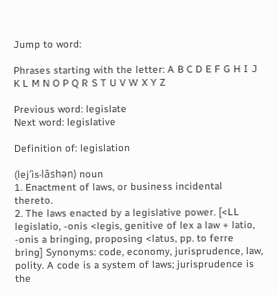Jump to word:

Phrases starting with the letter: A B C D E F G H I J K L M N O P Q R S T U V W X Y Z

Previous word: legislate
Next word: legislative

Definition of: legislation

(lej′is·lāshən) noun
1. Enactment of laws, or business incidental thereto.
2. The laws enacted by a legislative power. [<LL legislatio, -onis <legis, genitive of lex a law + latio, -onis a bringing, proposing <latus, pp. to ferre bring] Synonyms: code, economy, jurisprudence, law, polity. A code is a system of laws; jurisprudence is the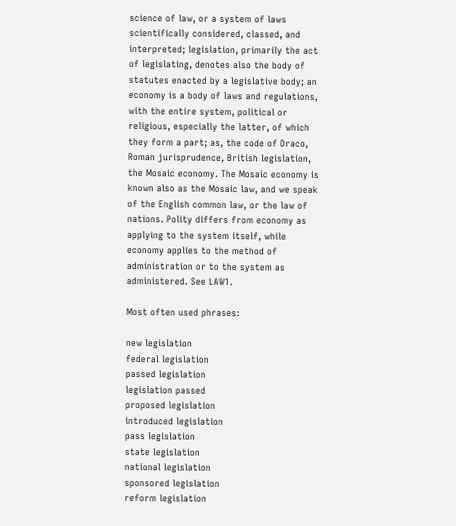science of law, or a system of laws scientifically considered, classed, and interpreted; legislation, primarily the act of legislating, denotes also the body of statutes enacted by a legislative body; an economy is a body of laws and regulations, with the entire system, political or religious, especially the latter, of which they form a part; as, the code of Draco, Roman jurisprudence, British legislation, the Mosaic economy. The Mosaic economy is known also as the Mosaic law, and we speak of the English common law, or the law of nations. Polity differs from economy as applying to the system itself, while economy applies to the method of administration or to the system as administered. See LAW1.

Most often used phrases:

new legislation
federal legislation
passed legislation
legislation passed
proposed legislation
introduced legislation
pass legislation
state legislation
national legislation
sponsored legislation
reform legislation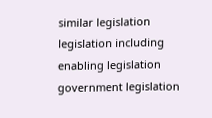similar legislation
legislation including
enabling legislation
government legislation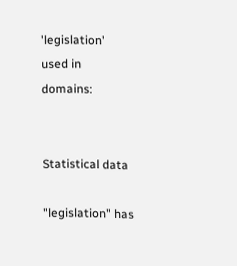'legislation' used in domains:


Statistical data

"legislation" has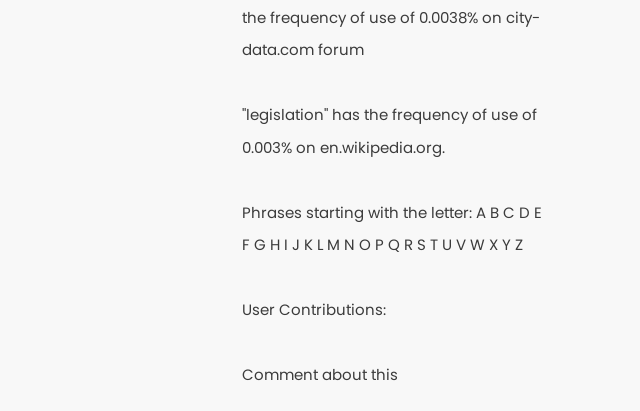the frequency of use of 0.0038% on city-data.com forum

"legislation" has the frequency of use of 0.003% on en.wikipedia.org.

Phrases starting with the letter: A B C D E F G H I J K L M N O P Q R S T U V W X Y Z

User Contributions:

Comment about this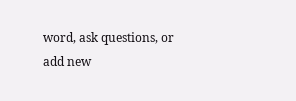word, ask questions, or add new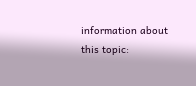information about this topic: